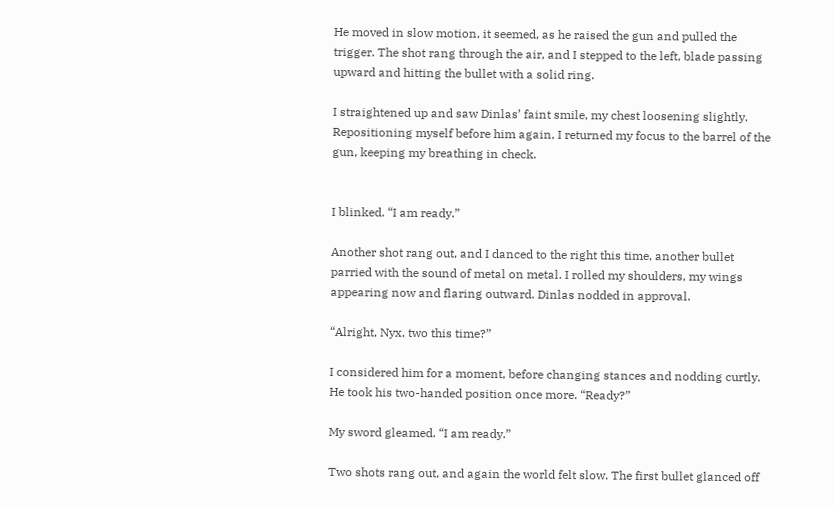He moved in slow motion, it seemed, as he raised the gun and pulled the trigger. The shot rang through the air, and I stepped to the left, blade passing upward and hitting the bullet with a solid ring.

I straightened up and saw Dinlas’ faint smile, my chest loosening slightly. Repositioning myself before him again, I returned my focus to the barrel of the gun, keeping my breathing in check.


I blinked. “I am ready.”

Another shot rang out, and I danced to the right this time, another bullet parried with the sound of metal on metal. I rolled my shoulders, my wings appearing now and flaring outward. Dinlas nodded in approval.

“Alright, Nyx, two this time?”

I considered him for a moment, before changing stances and nodding curtly. He took his two-handed position once more. “Ready?”

My sword gleamed. “I am ready.”

Two shots rang out, and again the world felt slow. The first bullet glanced off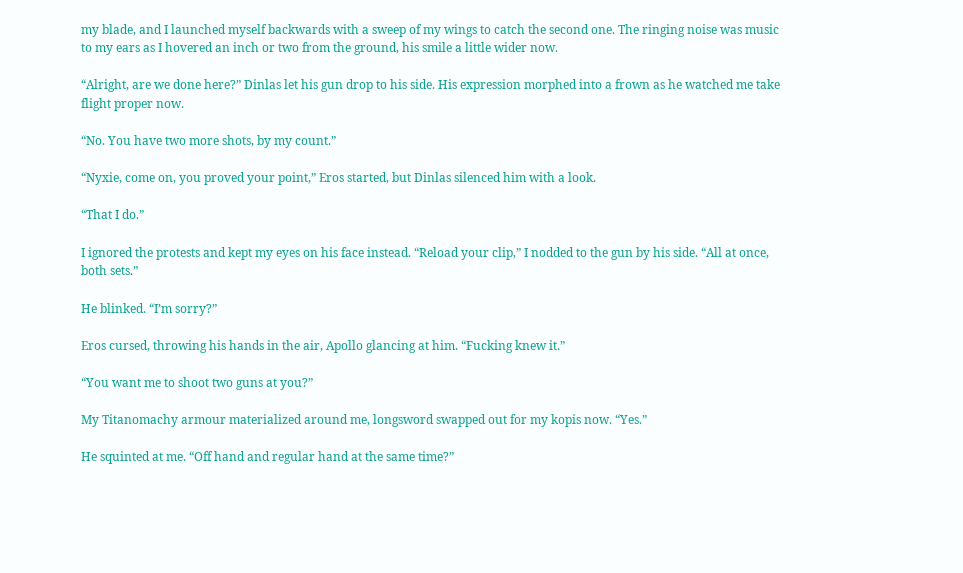my blade, and I launched myself backwards with a sweep of my wings to catch the second one. The ringing noise was music to my ears as I hovered an inch or two from the ground, his smile a little wider now.

“Alright, are we done here?” Dinlas let his gun drop to his side. His expression morphed into a frown as he watched me take flight proper now.

“No. You have two more shots, by my count.”

“Nyxie, come on, you proved your point,” Eros started, but Dinlas silenced him with a look.

“That I do.”

I ignored the protests and kept my eyes on his face instead. “Reload your clip,” I nodded to the gun by his side. “All at once, both sets.”

He blinked. “I’m sorry?”

Eros cursed, throwing his hands in the air, Apollo glancing at him. “Fucking knew it.”

“You want me to shoot two guns at you?”

My Titanomachy armour materialized around me, longsword swapped out for my kopis now. “Yes.”

He squinted at me. “Off hand and regular hand at the same time?”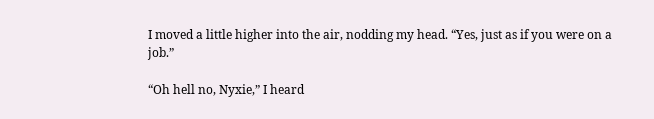I moved a little higher into the air, nodding my head. “Yes, just as if you were on a job.”

“Oh hell no, Nyxie,” I heard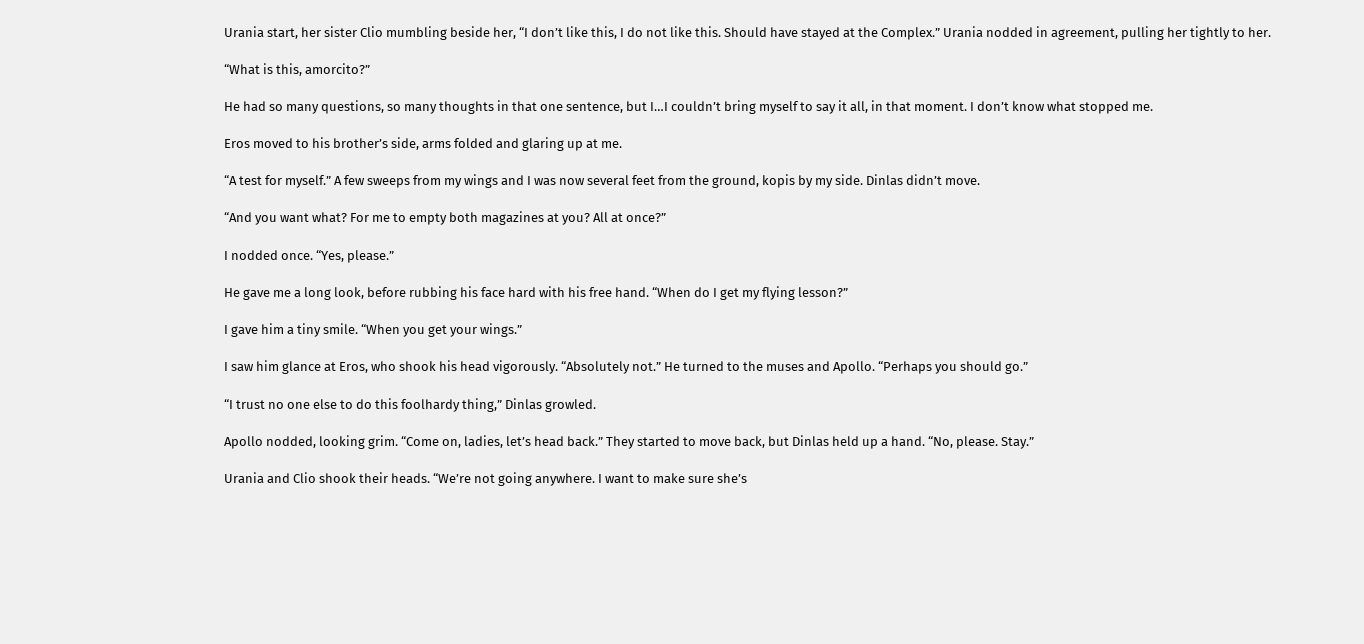Urania start, her sister Clio mumbling beside her, “I don’t like this, I do not like this. Should have stayed at the Complex.” Urania nodded in agreement, pulling her tightly to her.

“What is this, amorcito?”

He had so many questions, so many thoughts in that one sentence, but I…I couldn’t bring myself to say it all, in that moment. I don’t know what stopped me.

Eros moved to his brother’s side, arms folded and glaring up at me.

“A test for myself.” A few sweeps from my wings and I was now several feet from the ground, kopis by my side. Dinlas didn’t move.

“And you want what? For me to empty both magazines at you? All at once?”

I nodded once. “Yes, please.”

He gave me a long look, before rubbing his face hard with his free hand. “When do I get my flying lesson?”

I gave him a tiny smile. “When you get your wings.”

I saw him glance at Eros, who shook his head vigorously. “Absolutely not.” He turned to the muses and Apollo. “Perhaps you should go.”

“I trust no one else to do this foolhardy thing,” Dinlas growled.

Apollo nodded, looking grim. “Come on, ladies, let’s head back.” They started to move back, but Dinlas held up a hand. “No, please. Stay.”

Urania and Clio shook their heads. “We’re not going anywhere. I want to make sure she’s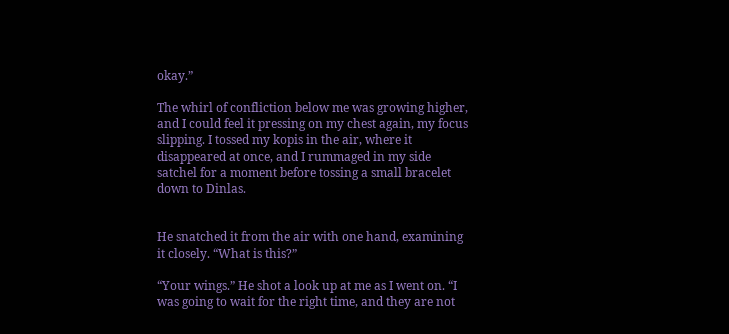okay.”

The whirl of confliction below me was growing higher, and I could feel it pressing on my chest again, my focus slipping. I tossed my kopis in the air, where it disappeared at once, and I rummaged in my side satchel for a moment before tossing a small bracelet down to Dinlas.


He snatched it from the air with one hand, examining it closely. “What is this?”

“Your wings.” He shot a look up at me as I went on. “I was going to wait for the right time, and they are not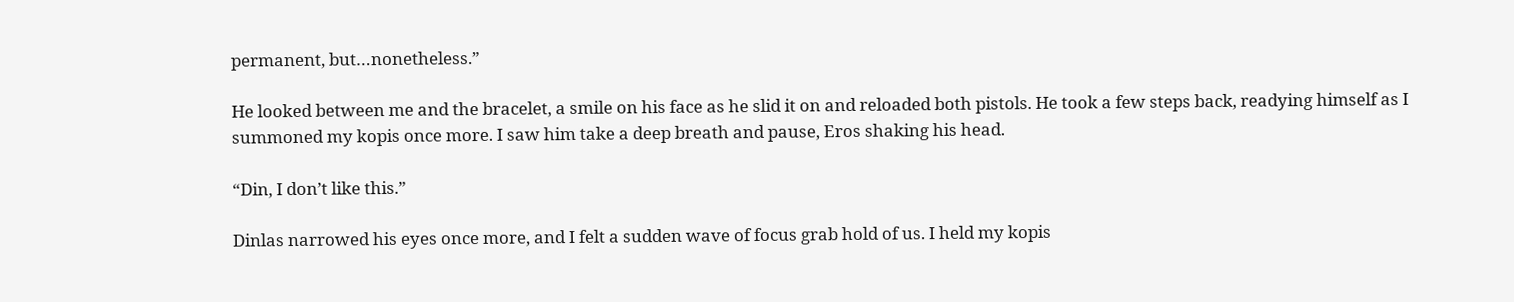permanent, but…nonetheless.”

He looked between me and the bracelet, a smile on his face as he slid it on and reloaded both pistols. He took a few steps back, readying himself as I summoned my kopis once more. I saw him take a deep breath and pause, Eros shaking his head.

“Din, I don’t like this.”

Dinlas narrowed his eyes once more, and I felt a sudden wave of focus grab hold of us. I held my kopis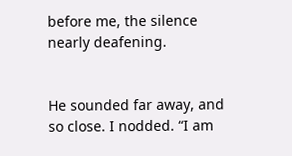before me, the silence nearly deafening.


He sounded far away, and so close. I nodded. “I am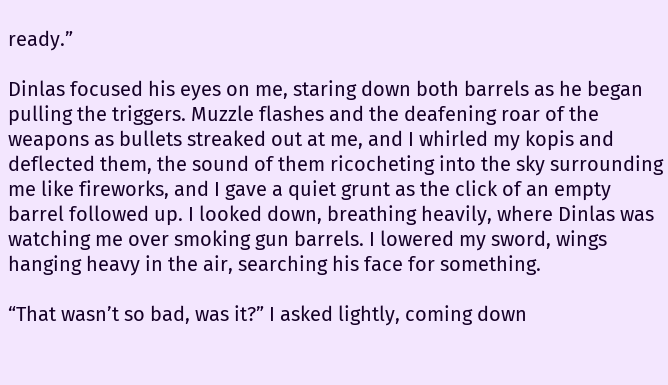ready.”

Dinlas focused his eyes on me, staring down both barrels as he began pulling the triggers. Muzzle flashes and the deafening roar of the weapons as bullets streaked out at me, and I whirled my kopis and deflected them, the sound of them ricocheting into the sky surrounding me like fireworks, and I gave a quiet grunt as the click of an empty barrel followed up. I looked down, breathing heavily, where Dinlas was watching me over smoking gun barrels. I lowered my sword, wings hanging heavy in the air, searching his face for something.

“That wasn’t so bad, was it?” I asked lightly, coming down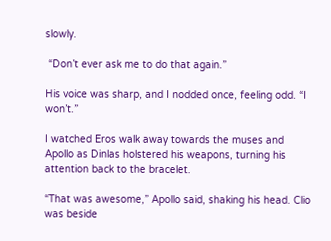slowly.

 “Don’t ever ask me to do that again.”

His voice was sharp, and I nodded once, feeling odd. “I won’t.”

I watched Eros walk away towards the muses and Apollo as Dinlas holstered his weapons, turning his attention back to the bracelet.

“That was awesome,” Apollo said, shaking his head. Clio was beside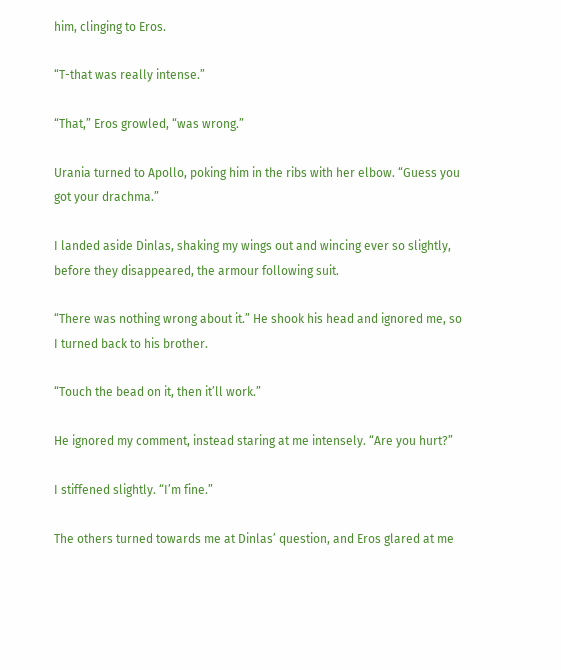him, clinging to Eros.

“T-that was really intense.”

“That,” Eros growled, “was wrong.”

Urania turned to Apollo, poking him in the ribs with her elbow. “Guess you got your drachma.”

I landed aside Dinlas, shaking my wings out and wincing ever so slightly, before they disappeared, the armour following suit.

“There was nothing wrong about it.” He shook his head and ignored me, so I turned back to his brother.

“Touch the bead on it, then it’ll work.”

He ignored my comment, instead staring at me intensely. “Are you hurt?”

I stiffened slightly. “I’m fine.”

The others turned towards me at Dinlas’ question, and Eros glared at me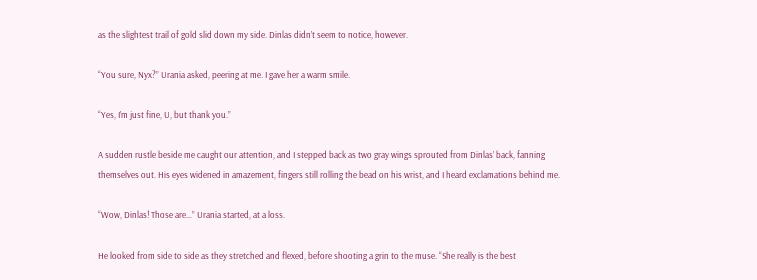as the slightest trail of gold slid down my side. Dinlas didn’t seem to notice, however.

“You sure, Nyx?” Urania asked, peering at me. I gave her a warm smile.

“Yes, I’m just fine, U, but thank you.”

A sudden rustle beside me caught our attention, and I stepped back as two gray wings sprouted from Dinlas’ back, fanning themselves out. His eyes widened in amazement, fingers still rolling the bead on his wrist, and I heard exclamations behind me.

“Wow, Dinlas! Those are…” Urania started, at a loss.

He looked from side to side as they stretched and flexed, before shooting a grin to the muse. “She really is the best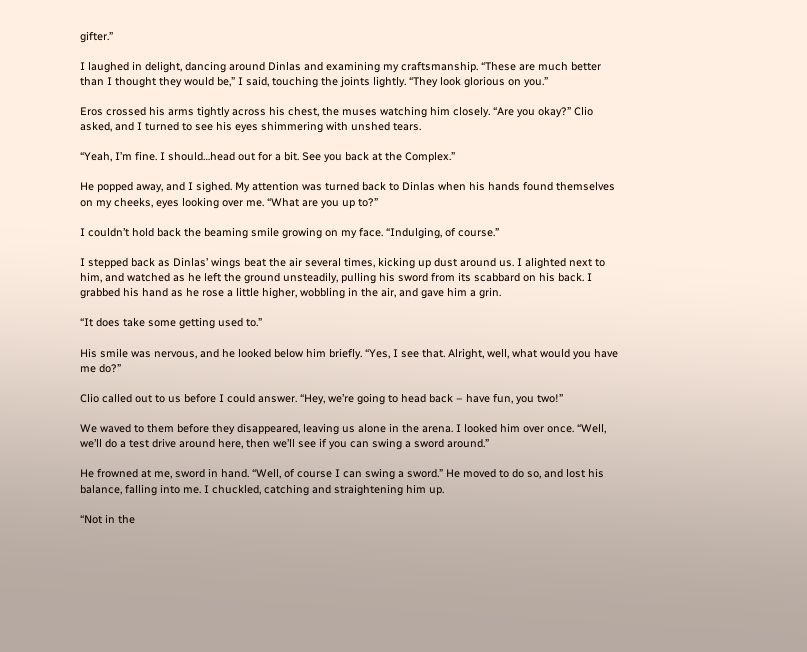gifter.”

I laughed in delight, dancing around Dinlas and examining my craftsmanship. “These are much better than I thought they would be,” I said, touching the joints lightly. “They look glorious on you.”

Eros crossed his arms tightly across his chest, the muses watching him closely. “Are you okay?” Clio asked, and I turned to see his eyes shimmering with unshed tears.

“Yeah, I’m fine. I should…head out for a bit. See you back at the Complex.”

He popped away, and I sighed. My attention was turned back to Dinlas when his hands found themselves on my cheeks, eyes looking over me. “What are you up to?”

I couldn’t hold back the beaming smile growing on my face. “Indulging, of course.”

I stepped back as Dinlas’ wings beat the air several times, kicking up dust around us. I alighted next to him, and watched as he left the ground unsteadily, pulling his sword from its scabbard on his back. I grabbed his hand as he rose a little higher, wobbling in the air, and gave him a grin.

“It does take some getting used to.”

His smile was nervous, and he looked below him briefly. “Yes, I see that. Alright, well, what would you have me do?”

Clio called out to us before I could answer. “Hey, we’re going to head back – have fun, you two!”

We waved to them before they disappeared, leaving us alone in the arena. I looked him over once. “Well, we’ll do a test drive around here, then we’ll see if you can swing a sword around.”

He frowned at me, sword in hand. “Well, of course I can swing a sword.” He moved to do so, and lost his balance, falling into me. I chuckled, catching and straightening him up.

“Not in the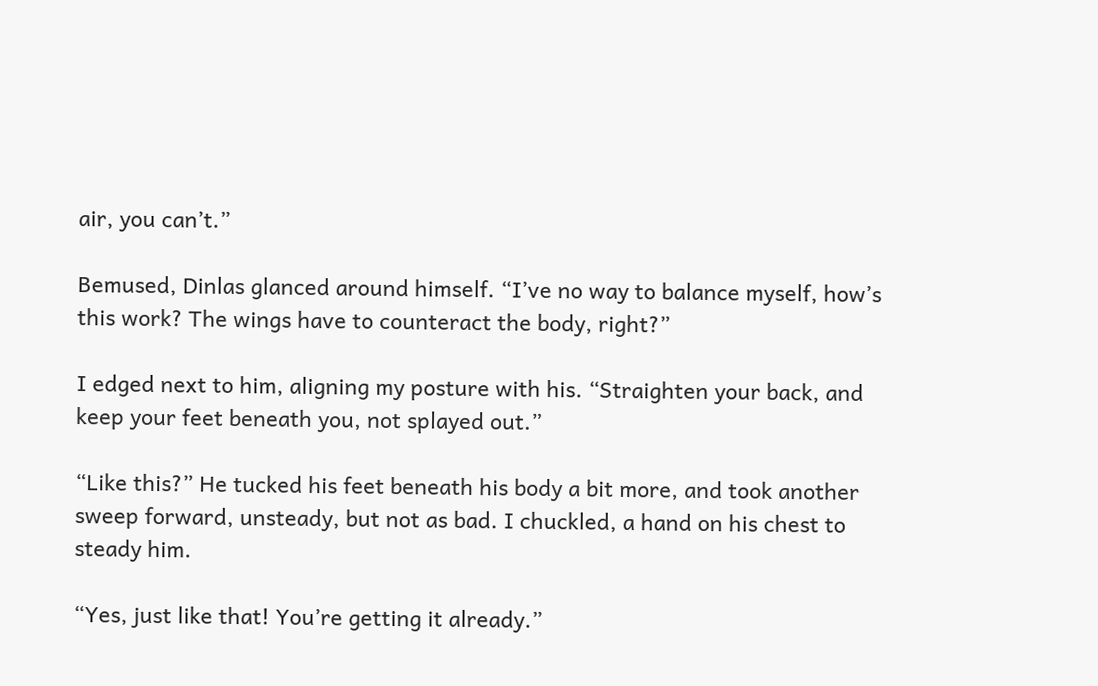air, you can’t.”

Bemused, Dinlas glanced around himself. “I’ve no way to balance myself, how’s this work? The wings have to counteract the body, right?”

I edged next to him, aligning my posture with his. “Straighten your back, and keep your feet beneath you, not splayed out.”

“Like this?” He tucked his feet beneath his body a bit more, and took another sweep forward, unsteady, but not as bad. I chuckled, a hand on his chest to steady him.

“Yes, just like that! You’re getting it already.”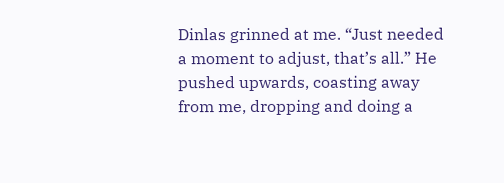Dinlas grinned at me. “Just needed a moment to adjust, that’s all.” He pushed upwards, coasting away from me, dropping and doing a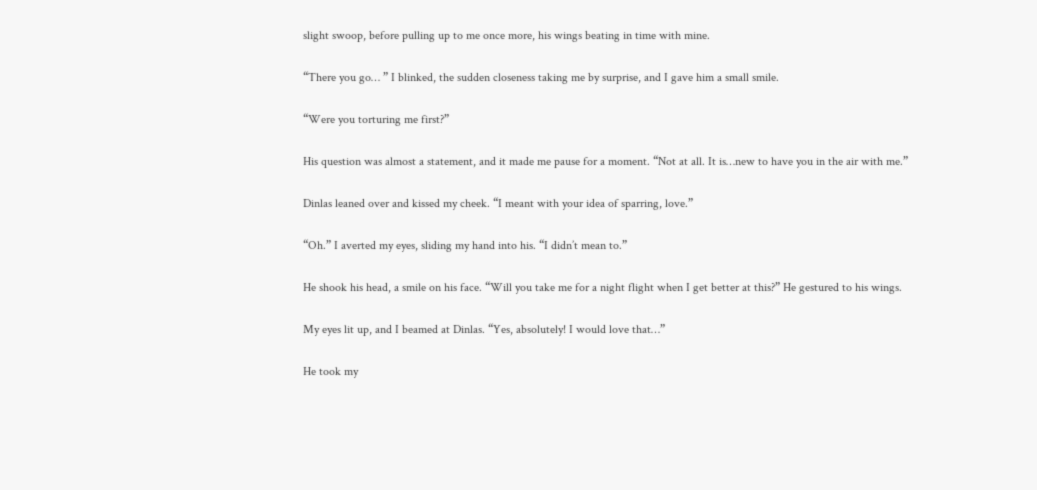slight swoop, before pulling up to me once more, his wings beating in time with mine.

“There you go… ” I blinked, the sudden closeness taking me by surprise, and I gave him a small smile.

“Were you torturing me first?”

His question was almost a statement, and it made me pause for a moment. “Not at all. It is…new to have you in the air with me.”

Dinlas leaned over and kissed my cheek. “I meant with your idea of sparring, love.”

“Oh.” I averted my eyes, sliding my hand into his. “I didn’t mean to.”

He shook his head, a smile on his face. “Will you take me for a night flight when I get better at this?” He gestured to his wings.

My eyes lit up, and I beamed at Dinlas. “Yes, absolutely! I would love that…”

He took my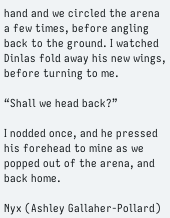hand and we circled the arena a few times, before angling back to the ground. I watched Dinlas fold away his new wings, before turning to me.

“Shall we head back?”

I nodded once, and he pressed his forehead to mine as we popped out of the arena, and back home.

Nyx (Ashley Gallaher-Pollard)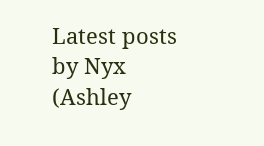Latest posts by Nyx (Ashley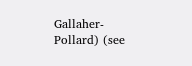Gallaher-Pollard) (see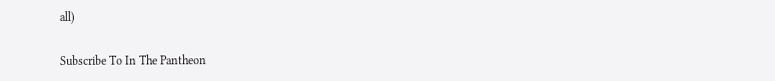all)

Subscribe To In The Pantheon